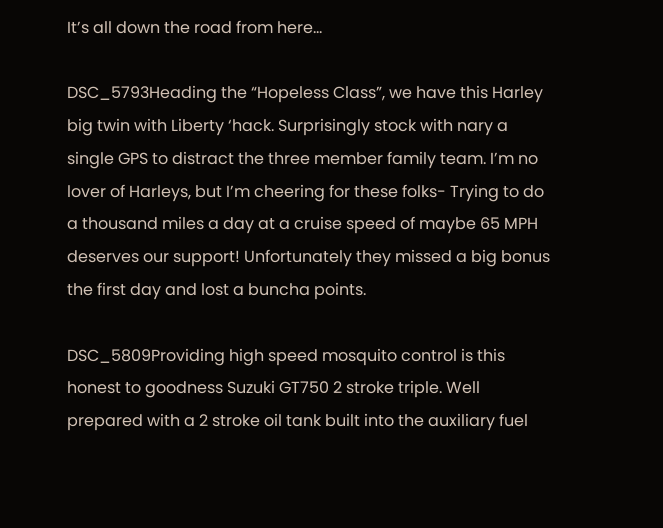It’s all down the road from here…

DSC_5793Heading the “Hopeless Class”, we have this Harley big twin with Liberty ‘hack. Surprisingly stock with nary a single GPS to distract the three member family team. I’m no lover of Harleys, but I’m cheering for these folks- Trying to do a thousand miles a day at a cruise speed of maybe 65 MPH deserves our support! Unfortunately they missed a big bonus the first day and lost a buncha points.

DSC_5809Providing high speed mosquito control is this honest to goodness Suzuki GT750 2 stroke triple. Well prepared with a 2 stroke oil tank built into the auxiliary fuel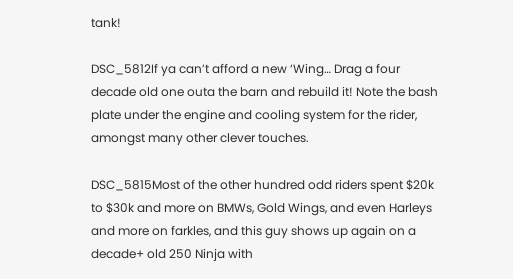tank!

DSC_5812If ya can’t afford a new ‘Wing… Drag a four decade old one outa the barn and rebuild it! Note the bash plate under the engine and cooling system for the rider, amongst many other clever touches.

DSC_5815Most of the other hundred odd riders spent $20k to $30k and more on BMWs, Gold Wings, and even Harleys and more on farkles, and this guy shows up again on a decade+ old 250 Ninja with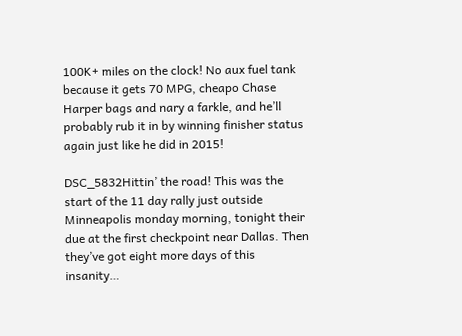100K+ miles on the clock! No aux fuel tank because it gets 70 MPG, cheapo Chase Harper bags and nary a farkle, and he’ll probably rub it in by winning finisher status again just like he did in 2015!

DSC_5832Hittin’ the road! This was the start of the 11 day rally just outside Minneapolis monday morning, tonight their due at the first checkpoint near Dallas. Then they’ve got eight more days of this insanity…